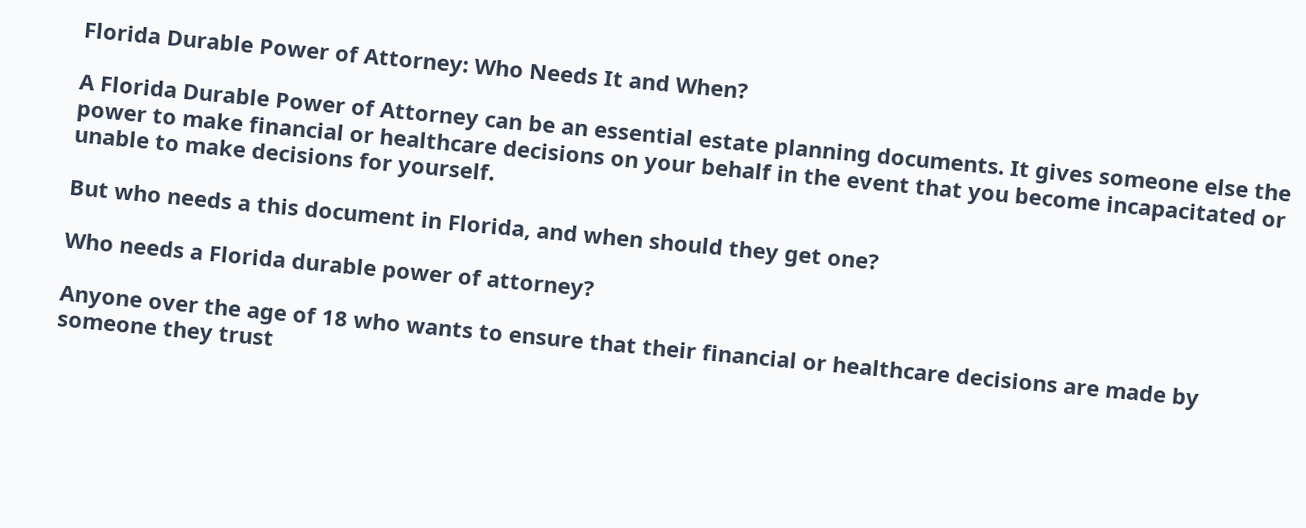Florida Durable Power of Attorney: Who Needs It and When?

A Florida Durable Power of Attorney can be an essential estate planning documents. It gives someone else the power to make financial or healthcare decisions on your behalf in the event that you become incapacitated or unable to make decisions for yourself.

But who needs a this document in Florida, and when should they get one?

Who needs a Florida durable power of attorney?

Anyone over the age of 18 who wants to ensure that their financial or healthcare decisions are made by someone they trust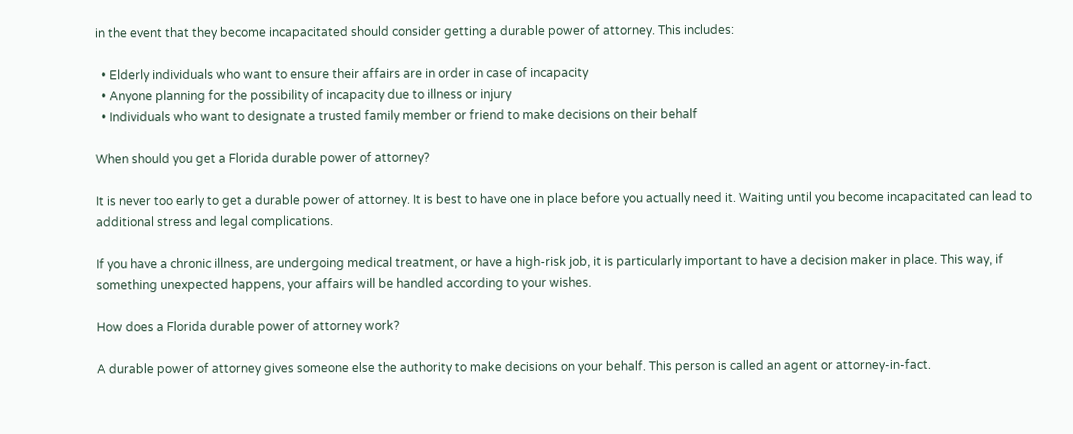in the event that they become incapacitated should consider getting a durable power of attorney. This includes:

  • Elderly individuals who want to ensure their affairs are in order in case of incapacity
  • Anyone planning for the possibility of incapacity due to illness or injury
  • Individuals who want to designate a trusted family member or friend to make decisions on their behalf

When should you get a Florida durable power of attorney?

It is never too early to get a durable power of attorney. It is best to have one in place before you actually need it. Waiting until you become incapacitated can lead to additional stress and legal complications.

If you have a chronic illness, are undergoing medical treatment, or have a high-risk job, it is particularly important to have a decision maker in place. This way, if something unexpected happens, your affairs will be handled according to your wishes.

How does a Florida durable power of attorney work?

A durable power of attorney gives someone else the authority to make decisions on your behalf. This person is called an agent or attorney-in-fact.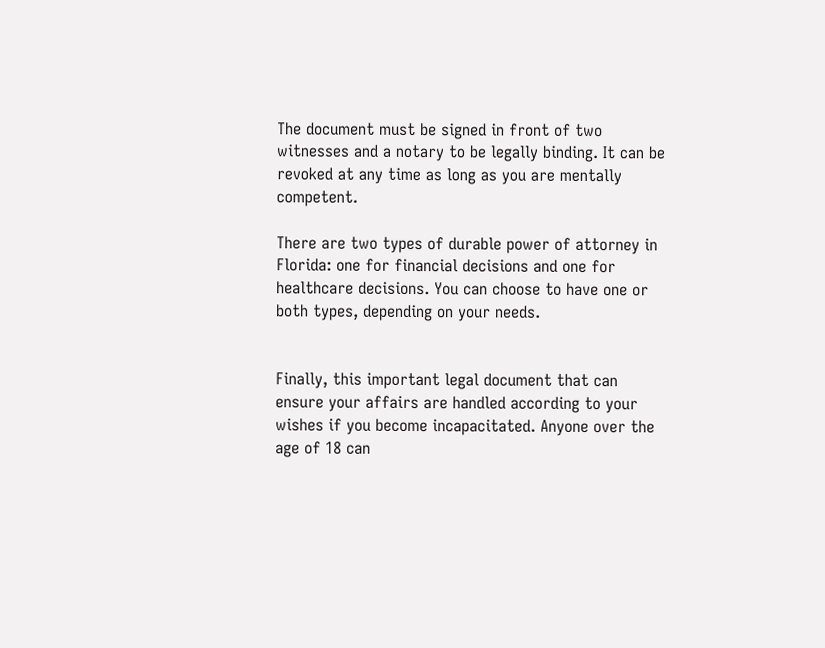The document must be signed in front of two witnesses and a notary to be legally binding. It can be revoked at any time as long as you are mentally competent.

There are two types of durable power of attorney in Florida: one for financial decisions and one for healthcare decisions. You can choose to have one or both types, depending on your needs.


Finally, this important legal document that can ensure your affairs are handled according to your wishes if you become incapacitated. Anyone over the age of 18 can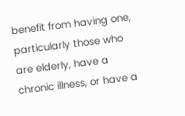benefit from having one, particularly those who are elderly, have a chronic illness, or have a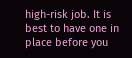high-risk job. It is best to have one in place before you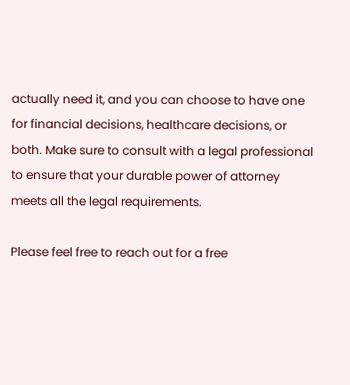actually need it, and you can choose to have one for financial decisions, healthcare decisions, or both. Make sure to consult with a legal professional to ensure that your durable power of attorney meets all the legal requirements.

Please feel free to reach out for a free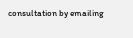consultation by emailing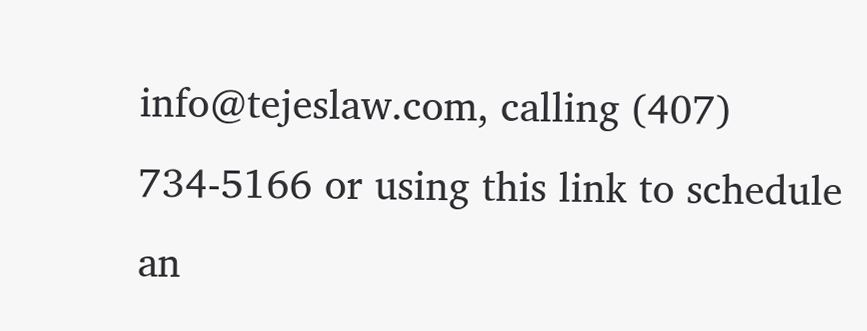info@tejeslaw.com, calling (407) 734-5166 or using this link to schedule an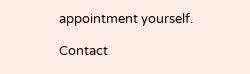appointment yourself.

Contact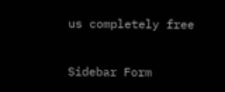us completely free

Sidebar Form